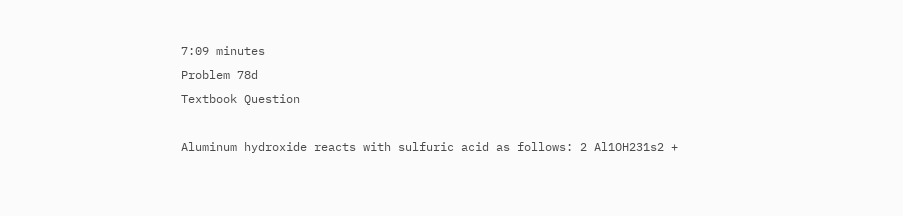7:09 minutes
Problem 78d
Textbook Question

Aluminum hydroxide reacts with sulfuric acid as follows: 2 Al1OH231s2 +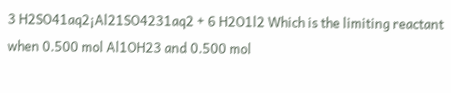3 H2SO41aq2¡Al21SO4231aq2 + 6 H2O1l2 Which is the limiting reactant when 0.500 mol Al1OH23 and 0.500 mol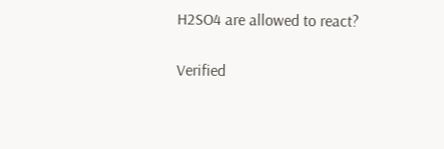H2SO4 are allowed to react?

Verified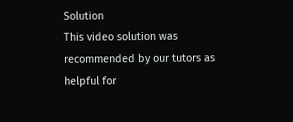Solution
This video solution was recommended by our tutors as helpful for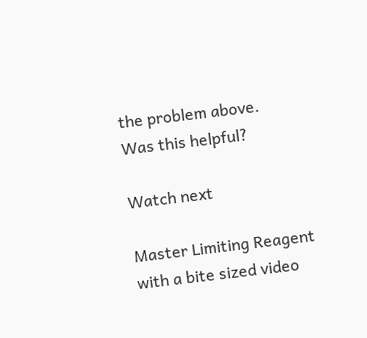the problem above.
Was this helpful?

Watch next

Master Limiting Reagent with a bite sized video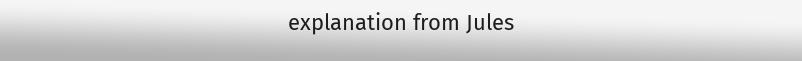explanation from Jules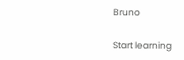Bruno

Start learning